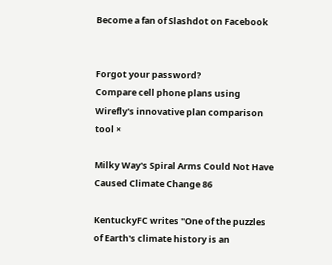Become a fan of Slashdot on Facebook


Forgot your password?
Compare cell phone plans using Wirefly's innovative plan comparison tool ×

Milky Way's Spiral Arms Could Not Have Caused Climate Change 86

KentuckyFC writes "One of the puzzles of Earth's climate history is an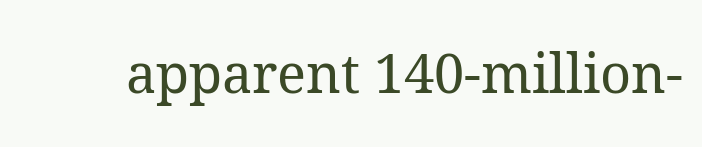apparent 140-million-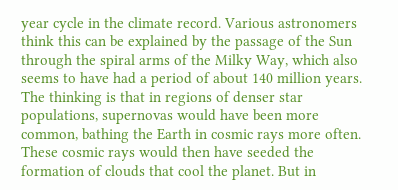year cycle in the climate record. Various astronomers think this can be explained by the passage of the Sun through the spiral arms of the Milky Way, which also seems to have had a period of about 140 million years. The thinking is that in regions of denser star populations, supernovas would have been more common, bathing the Earth in cosmic rays more often. These cosmic rays would then have seeded the formation of clouds that cool the planet. But in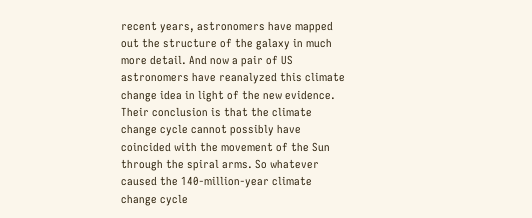recent years, astronomers have mapped out the structure of the galaxy in much more detail. And now a pair of US astronomers have reanalyzed this climate change idea in light of the new evidence. Their conclusion is that the climate change cycle cannot possibly have coincided with the movement of the Sun through the spiral arms. So whatever caused the 140-million-year climate change cycle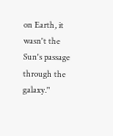on Earth, it wasn't the Sun's passage through the galaxy."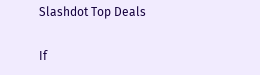Slashdot Top Deals

If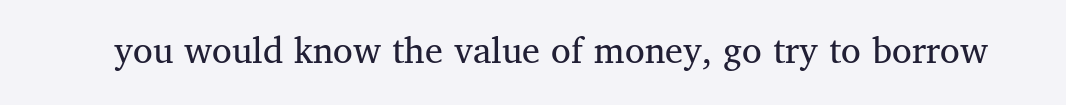you would know the value of money, go try to borrow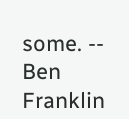some. -- Ben Franklin